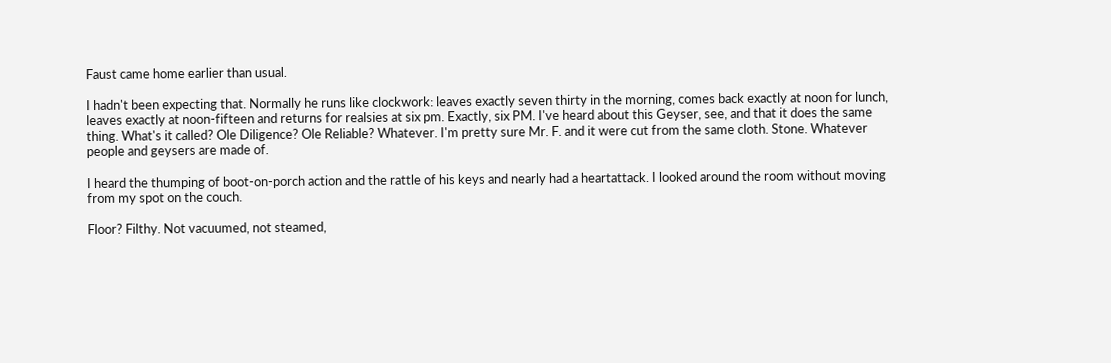Faust came home earlier than usual.

I hadn't been expecting that. Normally he runs like clockwork: leaves exactly seven thirty in the morning, comes back exactly at noon for lunch, leaves exactly at noon-fifteen and returns for realsies at six pm. Exactly, six PM. I've heard about this Geyser, see, and that it does the same thing. What's it called? Ole Diligence? Ole Reliable? Whatever. I'm pretty sure Mr. F. and it were cut from the same cloth. Stone. Whatever people and geysers are made of.

I heard the thumping of boot-on-porch action and the rattle of his keys and nearly had a heartattack. I looked around the room without moving from my spot on the couch.

Floor? Filthy. Not vacuumed, not steamed,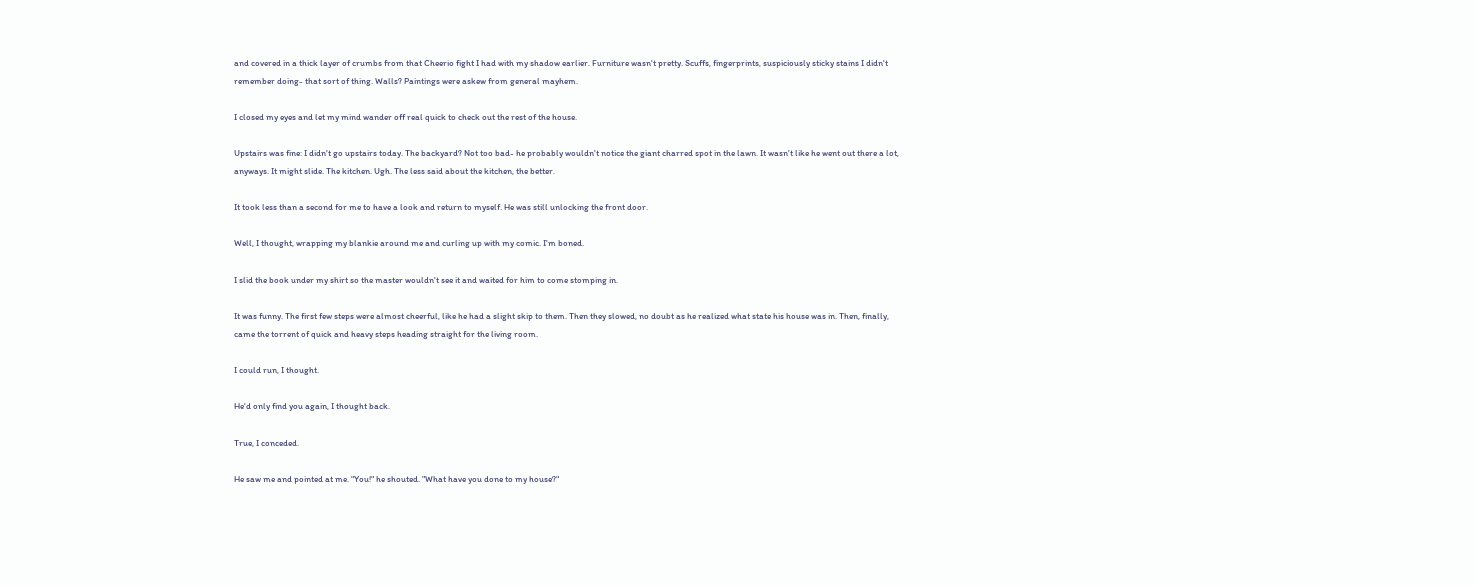and covered in a thick layer of crumbs from that Cheerio fight I had with my shadow earlier. Furniture wasn't pretty. Scuffs, fingerprints, suspiciously sticky stains I didn't remember doing- that sort of thing. Walls? Paintings were askew from general mayhem.

I closed my eyes and let my mind wander off real quick to check out the rest of the house.

Upstairs was fine: I didn't go upstairs today. The backyard? Not too bad- he probably wouldn't notice the giant charred spot in the lawn. It wasn't like he went out there a lot, anyways. It might slide. The kitchen. Ugh. The less said about the kitchen, the better.

It took less than a second for me to have a look and return to myself. He was still unlocking the front door.

Well, I thought, wrapping my blankie around me and curling up with my comic. I'm boned.

I slid the book under my shirt so the master wouldn't see it and waited for him to come stomping in.

It was funny. The first few steps were almost cheerful, like he had a slight skip to them. Then they slowed, no doubt as he realized what state his house was in. Then, finally, came the torrent of quick and heavy steps heading straight for the living room.

I could run, I thought.

He'd only find you again, I thought back.

True, I conceded.

He saw me and pointed at me. "You!" he shouted. "What have you done to my house?"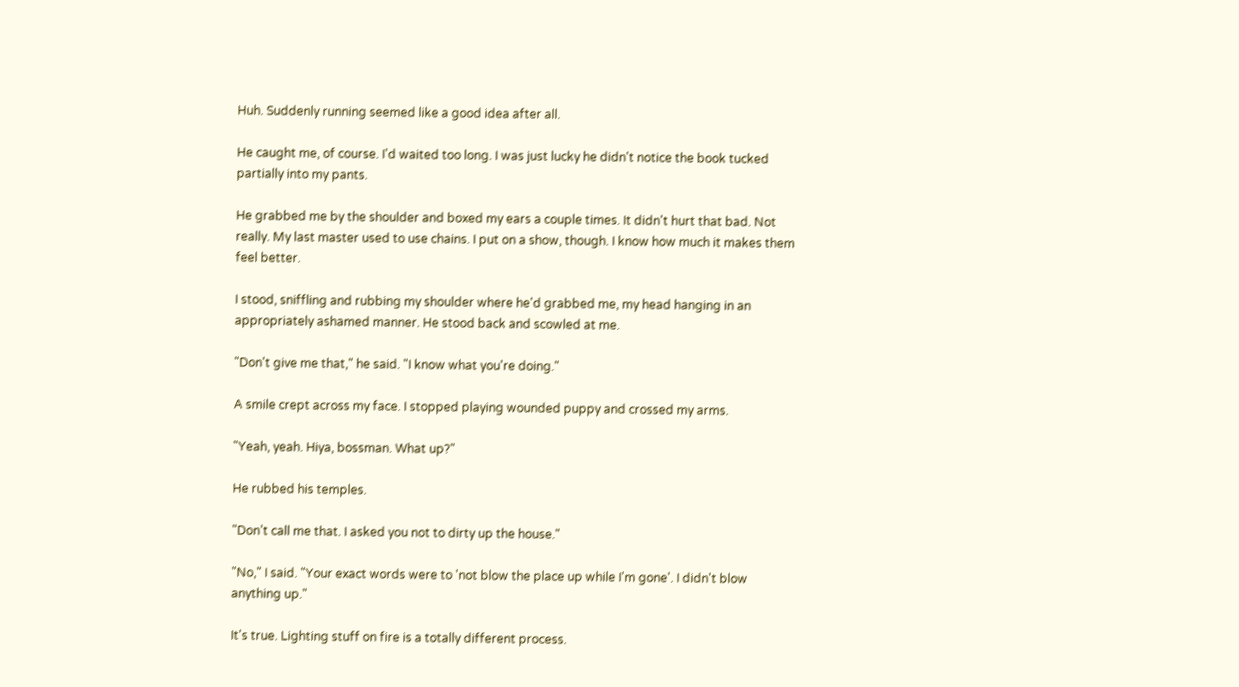Huh. Suddenly running seemed like a good idea after all.

He caught me, of course. I'd waited too long. I was just lucky he didn't notice the book tucked partially into my pants.

He grabbed me by the shoulder and boxed my ears a couple times. It didn't hurt that bad. Not really. My last master used to use chains. I put on a show, though. I know how much it makes them feel better.

I stood, sniffling and rubbing my shoulder where he'd grabbed me, my head hanging in an appropriately ashamed manner. He stood back and scowled at me.

"Don't give me that," he said. "I know what you're doing."

A smile crept across my face. I stopped playing wounded puppy and crossed my arms.

"Yeah, yeah. Hiya, bossman. What up?"

He rubbed his temples.

"Don’t call me that. I asked you not to dirty up the house."

"No," I said. "Your exact words were to 'not blow the place up while I'm gone'. I didn't blow anything up."

It's true. Lighting stuff on fire is a totally different process.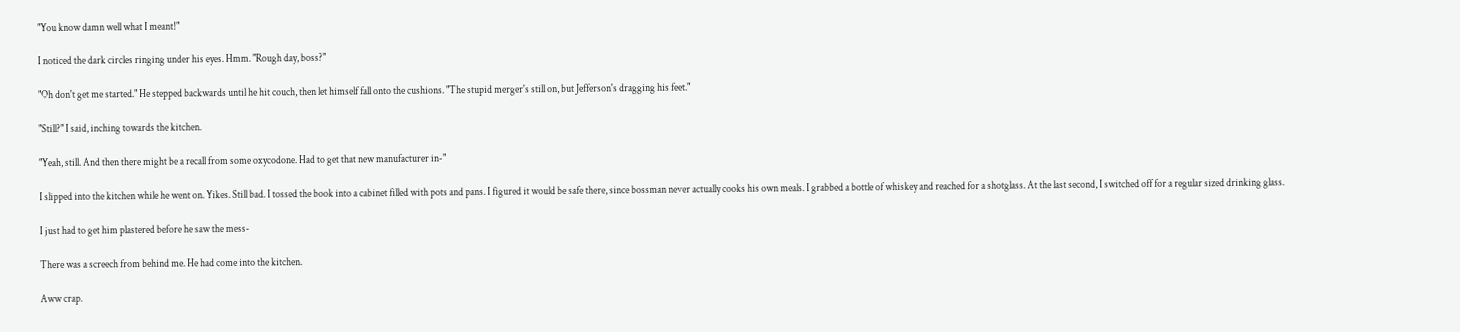"You know damn well what I meant!"

I noticed the dark circles ringing under his eyes. Hmm. "Rough day, boss?"

"Oh don't get me started." He stepped backwards until he hit couch, then let himself fall onto the cushions. "The stupid merger's still on, but Jefferson's dragging his feet."

"Still?" I said, inching towards the kitchen.

"Yeah, still. And then there might be a recall from some oxycodone. Had to get that new manufacturer in-"

I slipped into the kitchen while he went on. Yikes. Still bad. I tossed the book into a cabinet filled with pots and pans. I figured it would be safe there, since bossman never actually cooks his own meals. I grabbed a bottle of whiskey and reached for a shotglass. At the last second, I switched off for a regular sized drinking glass.

I just had to get him plastered before he saw the mess-

There was a screech from behind me. He had come into the kitchen.

Aww crap.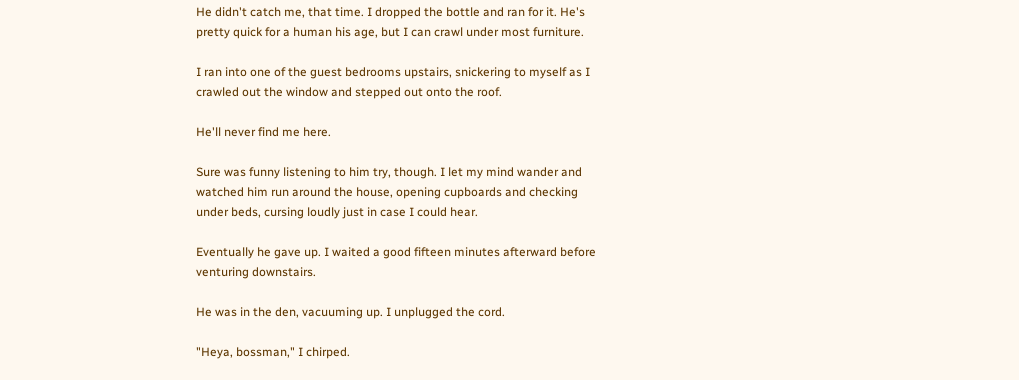He didn't catch me, that time. I dropped the bottle and ran for it. He's pretty quick for a human his age, but I can crawl under most furniture.

I ran into one of the guest bedrooms upstairs, snickering to myself as I crawled out the window and stepped out onto the roof.

He'll never find me here.

Sure was funny listening to him try, though. I let my mind wander and watched him run around the house, opening cupboards and checking under beds, cursing loudly just in case I could hear.

Eventually he gave up. I waited a good fifteen minutes afterward before venturing downstairs.

He was in the den, vacuuming up. I unplugged the cord.

"Heya, bossman," I chirped.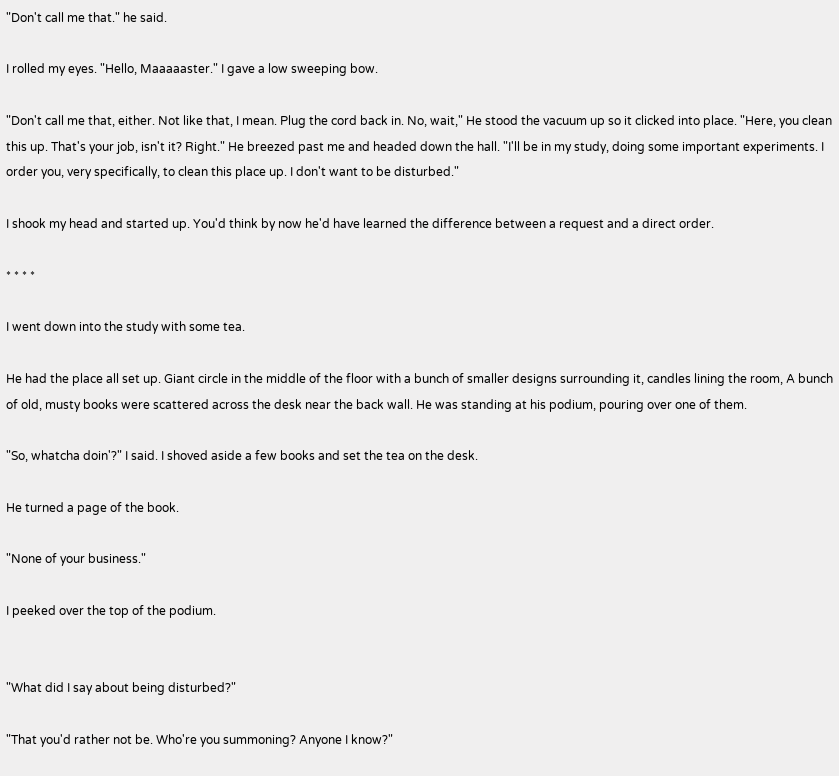"Don't call me that." he said.

I rolled my eyes. "Hello, Maaaaaster." I gave a low sweeping bow.

"Don't call me that, either. Not like that, I mean. Plug the cord back in. No, wait," He stood the vacuum up so it clicked into place. "Here, you clean this up. That's your job, isn't it? Right." He breezed past me and headed down the hall. "I'll be in my study, doing some important experiments. I order you, very specifically, to clean this place up. I don't want to be disturbed."

I shook my head and started up. You'd think by now he'd have learned the difference between a request and a direct order.

* * * *

I went down into the study with some tea.

He had the place all set up. Giant circle in the middle of the floor with a bunch of smaller designs surrounding it, candles lining the room, A bunch of old, musty books were scattered across the desk near the back wall. He was standing at his podium, pouring over one of them.

"So, whatcha doin'?" I said. I shoved aside a few books and set the tea on the desk.

He turned a page of the book.

"None of your business."

I peeked over the top of the podium.


"What did I say about being disturbed?"

"That you'd rather not be. Who're you summoning? Anyone I know?"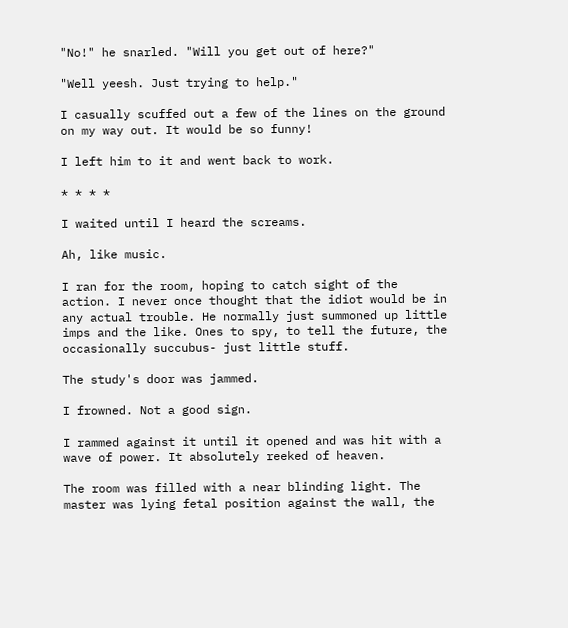"No!" he snarled. "Will you get out of here?"

"Well yeesh. Just trying to help."

I casually scuffed out a few of the lines on the ground on my way out. It would be so funny!

I left him to it and went back to work.

* * * *

I waited until I heard the screams.

Ah, like music.

I ran for the room, hoping to catch sight of the action. I never once thought that the idiot would be in any actual trouble. He normally just summoned up little imps and the like. Ones to spy, to tell the future, the occasionally succubus- just little stuff.

The study's door was jammed.

I frowned. Not a good sign.

I rammed against it until it opened and was hit with a wave of power. It absolutely reeked of heaven.

The room was filled with a near blinding light. The master was lying fetal position against the wall, the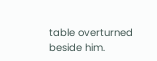table overturned beside him.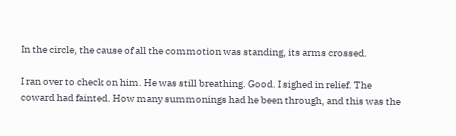In the circle, the cause of all the commotion was standing, its arms crossed.

I ran over to check on him. He was still breathing. Good. I sighed in relief. The coward had fainted. How many summonings had he been through, and this was the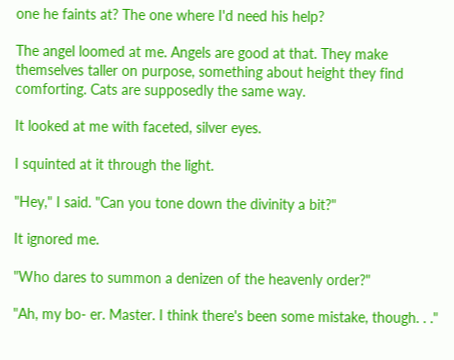one he faints at? The one where I'd need his help?

The angel loomed at me. Angels are good at that. They make themselves taller on purpose, something about height they find comforting. Cats are supposedly the same way.

It looked at me with faceted, silver eyes.

I squinted at it through the light.

"Hey," I said. "Can you tone down the divinity a bit?"

It ignored me.

"Who dares to summon a denizen of the heavenly order?"

"Ah, my bo- er. Master. I think there's been some mistake, though. . ."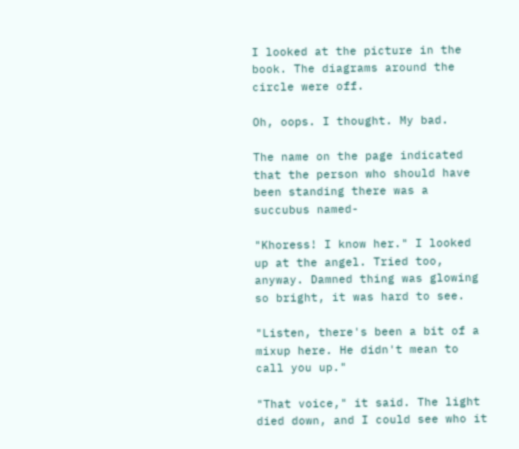I looked at the picture in the book. The diagrams around the circle were off.

Oh, oops. I thought. My bad.

The name on the page indicated that the person who should have been standing there was a succubus named-

"Khoress! I know her." I looked up at the angel. Tried too, anyway. Damned thing was glowing so bright, it was hard to see.

"Listen, there's been a bit of a mixup here. He didn't mean to call you up."

"That voice," it said. The light died down, and I could see who it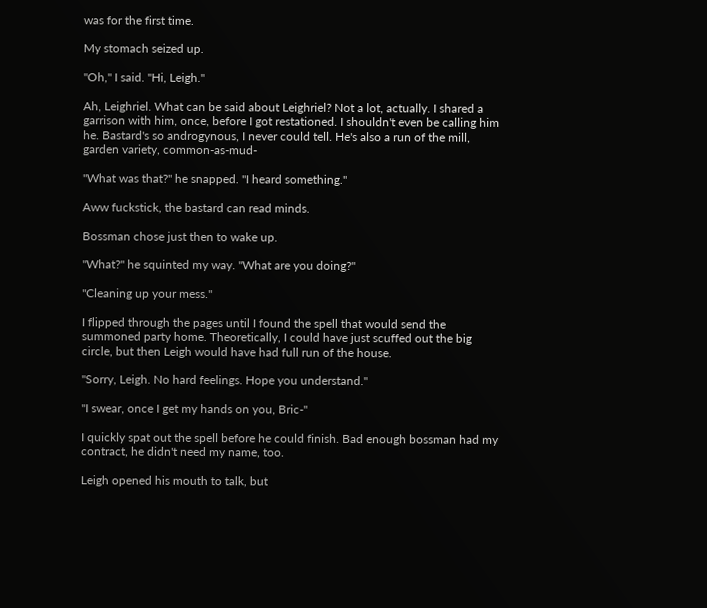was for the first time.

My stomach seized up.

"Oh," I said. "Hi, Leigh."

Ah, Leighriel. What can be said about Leighriel? Not a lot, actually. I shared a garrison with him, once, before I got restationed. I shouldn't even be calling him he. Bastard's so androgynous, I never could tell. He's also a run of the mill, garden variety, common-as-mud-

"What was that?" he snapped. "I heard something."

Aww fuckstick, the bastard can read minds.

Bossman chose just then to wake up.

"What?" he squinted my way. "What are you doing?"

"Cleaning up your mess."

I flipped through the pages until I found the spell that would send the summoned party home. Theoretically, I could have just scuffed out the big circle, but then Leigh would have had full run of the house.

"Sorry, Leigh. No hard feelings. Hope you understand."

"I swear, once I get my hands on you, Bric-"

I quickly spat out the spell before he could finish. Bad enough bossman had my contract, he didn't need my name, too.

Leigh opened his mouth to talk, but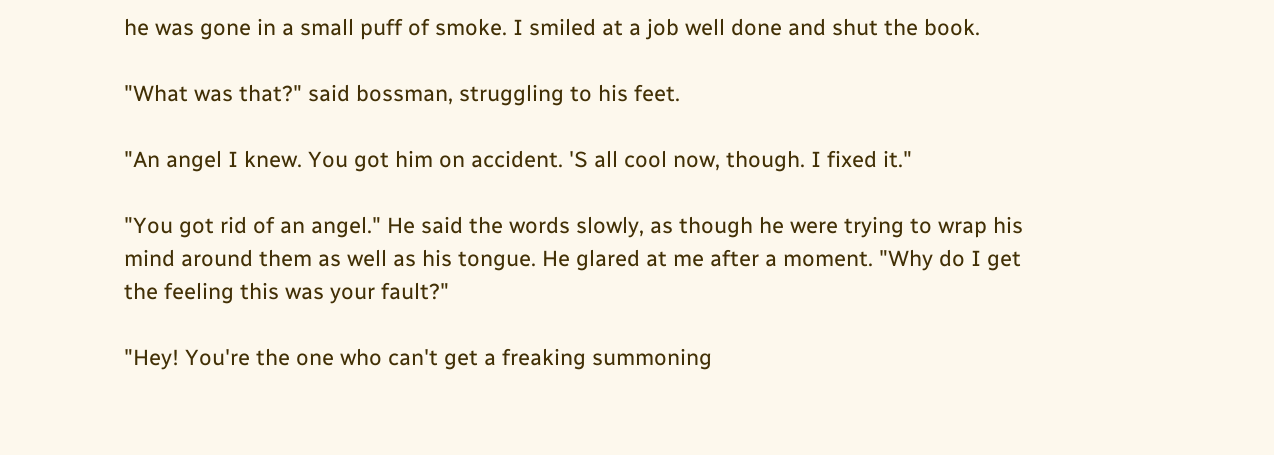he was gone in a small puff of smoke. I smiled at a job well done and shut the book.

"What was that?" said bossman, struggling to his feet.

"An angel I knew. You got him on accident. 'S all cool now, though. I fixed it."

"You got rid of an angel." He said the words slowly, as though he were trying to wrap his mind around them as well as his tongue. He glared at me after a moment. "Why do I get the feeling this was your fault?"

"Hey! You're the one who can't get a freaking summoning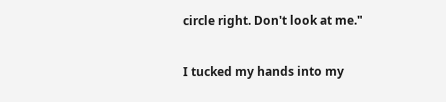circle right. Don't look at me."

I tucked my hands into my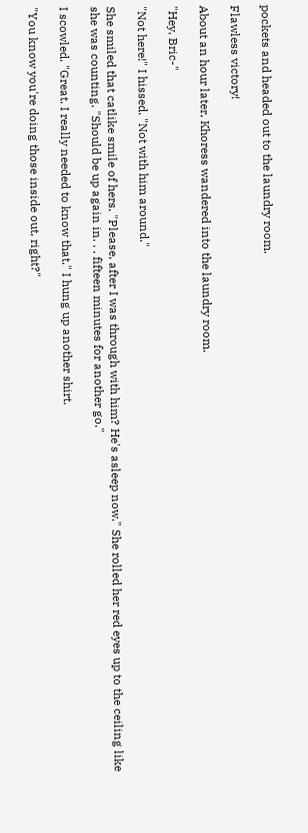pockets and headed out to the laundry room.

Flawless victory!

About an hour later, Khoress wandered into the laundry room.

"Hey, Bric-"

"Not here!" I hissed. "Not with him around."

She smiled that catlike smile of hers. "Please, after I was through with him? He's asleep now." She rolled her red eyes up to the ceiling like she was counting. "Should be up again in. . . fifteen minutes for another go."

I scowled. "Great. I really needed to know that." I hung up another shirt.

"You know you're doing those inside out, right?"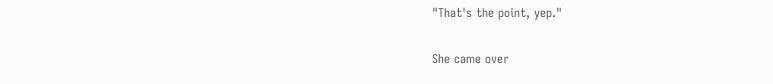"That's the point, yep."

She came over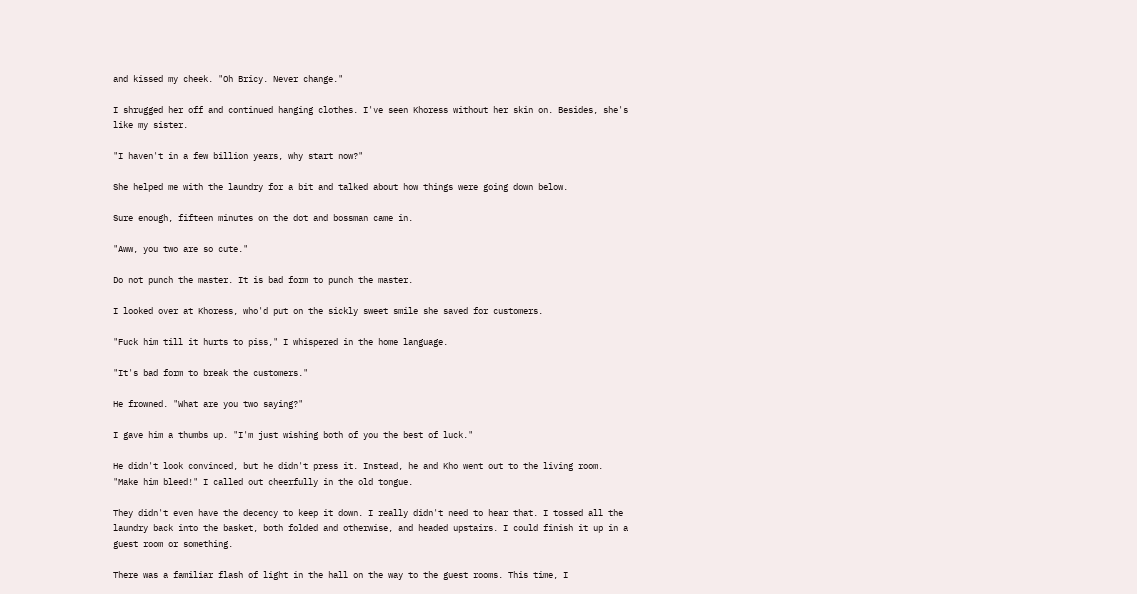and kissed my cheek. "Oh Bricy. Never change."

I shrugged her off and continued hanging clothes. I've seen Khoress without her skin on. Besides, she's like my sister.

"I haven't in a few billion years, why start now?"

She helped me with the laundry for a bit and talked about how things were going down below.

Sure enough, fifteen minutes on the dot and bossman came in.

"Aww, you two are so cute."

Do not punch the master. It is bad form to punch the master.

I looked over at Khoress, who'd put on the sickly sweet smile she saved for customers.

"Fuck him till it hurts to piss," I whispered in the home language.

"It's bad form to break the customers."

He frowned. "What are you two saying?"

I gave him a thumbs up. "I'm just wishing both of you the best of luck."

He didn't look convinced, but he didn't press it. Instead, he and Kho went out to the living room. "Make him bleed!" I called out cheerfully in the old tongue.

They didn't even have the decency to keep it down. I really didn't need to hear that. I tossed all the laundry back into the basket, both folded and otherwise, and headed upstairs. I could finish it up in a guest room or something.

There was a familiar flash of light in the hall on the way to the guest rooms. This time, I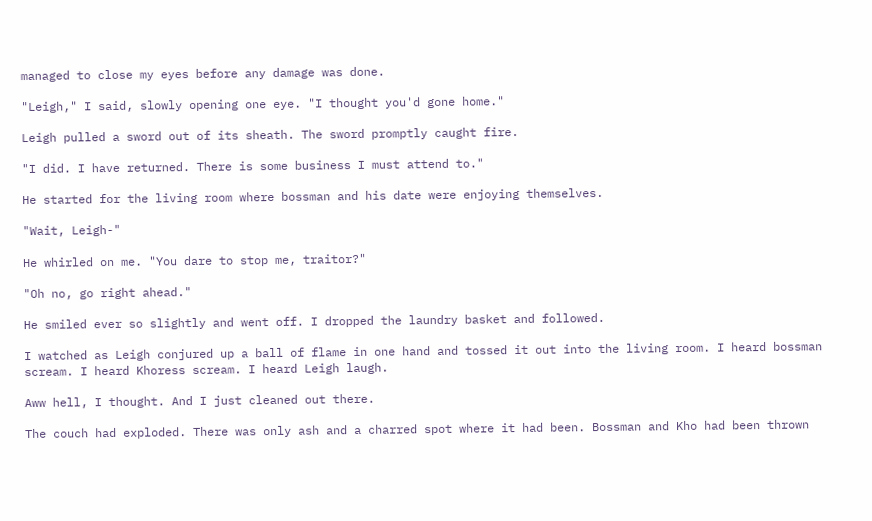managed to close my eyes before any damage was done.

"Leigh," I said, slowly opening one eye. "I thought you'd gone home."

Leigh pulled a sword out of its sheath. The sword promptly caught fire.

"I did. I have returned. There is some business I must attend to."

He started for the living room where bossman and his date were enjoying themselves.

"Wait, Leigh-"

He whirled on me. "You dare to stop me, traitor?"

"Oh no, go right ahead."

He smiled ever so slightly and went off. I dropped the laundry basket and followed.

I watched as Leigh conjured up a ball of flame in one hand and tossed it out into the living room. I heard bossman scream. I heard Khoress scream. I heard Leigh laugh.

Aww hell, I thought. And I just cleaned out there.

The couch had exploded. There was only ash and a charred spot where it had been. Bossman and Kho had been thrown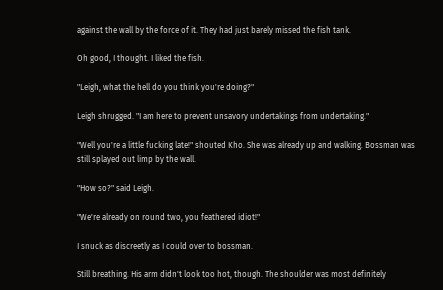against the wall by the force of it. They had just barely missed the fish tank.

Oh good, I thought. I liked the fish.

"Leigh, what the hell do you think you're doing?"

Leigh shrugged. "I am here to prevent unsavory undertakings from undertaking."

"Well you're a little fucking late!" shouted Kho. She was already up and walking. Bossman was still splayed out limp by the wall.

"How so?" said Leigh.

"We're already on round two, you feathered idiot!"

I snuck as discreetly as I could over to bossman.

Still breathing. His arm didn't look too hot, though. The shoulder was most definitely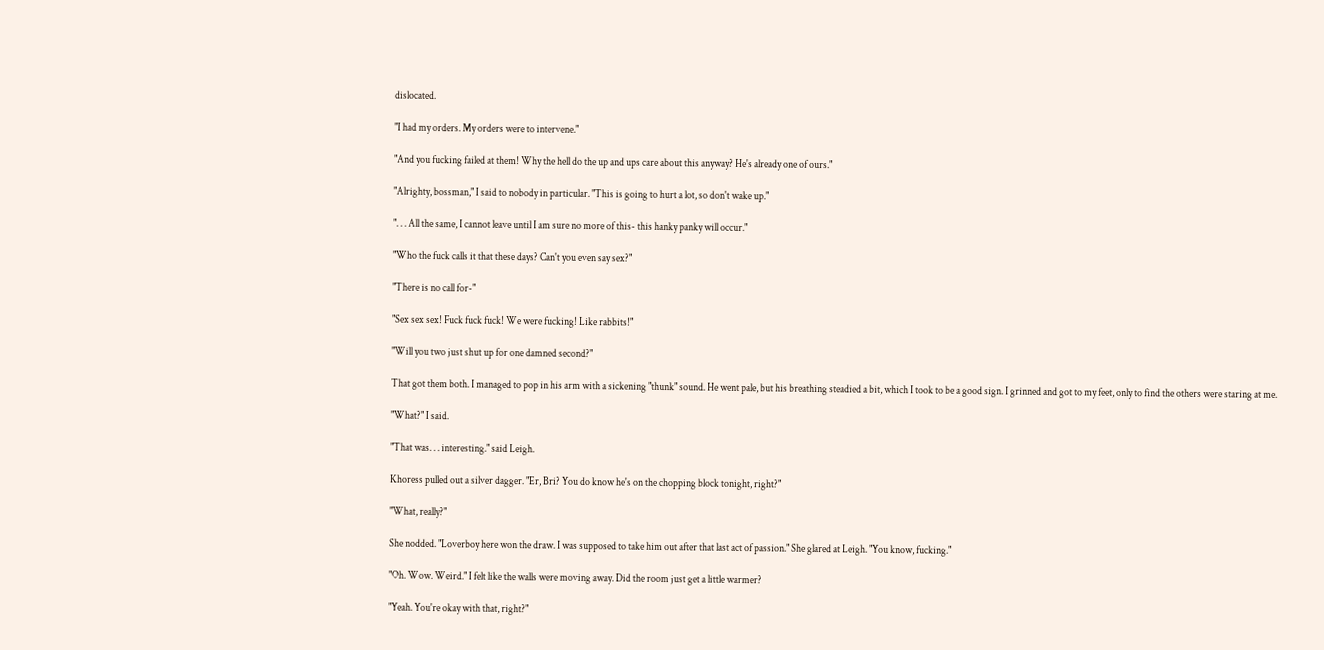dislocated.

"I had my orders. My orders were to intervene."

"And you fucking failed at them! Why the hell do the up and ups care about this anyway? He's already one of ours."

"Alrighty, bossman," I said to nobody in particular. "This is going to hurt a lot, so don't wake up."

". . . All the same, I cannot leave until I am sure no more of this- this hanky panky will occur."

"Who the fuck calls it that these days? Can't you even say sex?"

"There is no call for-"

"Sex sex sex! Fuck fuck fuck! We were fucking! Like rabbits!"

"Will you two just shut up for one damned second?"

That got them both. I managed to pop in his arm with a sickening "thunk" sound. He went pale, but his breathing steadied a bit, which I took to be a good sign. I grinned and got to my feet, only to find the others were staring at me.

"What?" I said.

"That was. . . interesting." said Leigh.

Khoress pulled out a silver dagger. "Er, Bri? You do know he's on the chopping block tonight, right?"

"What, really?"

She nodded. "Loverboy here won the draw. I was supposed to take him out after that last act of passion." She glared at Leigh. "You know, fucking."

"Oh. Wow. Weird." I felt like the walls were moving away. Did the room just get a little warmer?

"Yeah. You're okay with that, right?"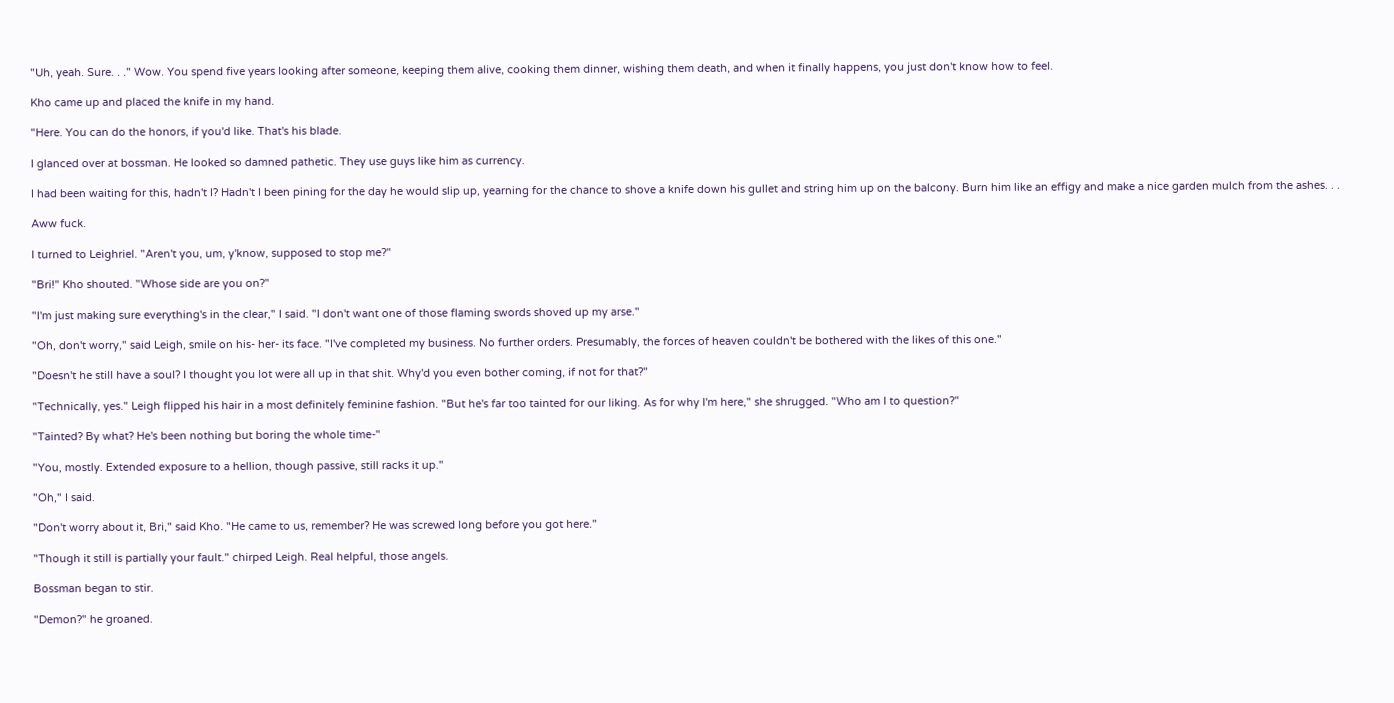"Uh, yeah. Sure. . ." Wow. You spend five years looking after someone, keeping them alive, cooking them dinner, wishing them death, and when it finally happens, you just don't know how to feel.

Kho came up and placed the knife in my hand.

"Here. You can do the honors, if you'd like. That's his blade.

I glanced over at bossman. He looked so damned pathetic. They use guys like him as currency.

I had been waiting for this, hadn't I? Hadn't I been pining for the day he would slip up, yearning for the chance to shove a knife down his gullet and string him up on the balcony. Burn him like an effigy and make a nice garden mulch from the ashes. . .

Aww fuck.

I turned to Leighriel. "Aren't you, um, y'know, supposed to stop me?"

"Bri!" Kho shouted. "Whose side are you on?"

"I'm just making sure everything's in the clear," I said. "I don't want one of those flaming swords shoved up my arse."

"Oh, don't worry," said Leigh, smile on his- her- its face. "I've completed my business. No further orders. Presumably, the forces of heaven couldn't be bothered with the likes of this one."

"Doesn't he still have a soul? I thought you lot were all up in that shit. Why'd you even bother coming, if not for that?"

"Technically, yes." Leigh flipped his hair in a most definitely feminine fashion. "But he's far too tainted for our liking. As for why I'm here," she shrugged. "Who am I to question?"

"Tainted? By what? He's been nothing but boring the whole time-"

"You, mostly. Extended exposure to a hellion, though passive, still racks it up."

"Oh," I said.

"Don't worry about it, Bri," said Kho. "He came to us, remember? He was screwed long before you got here."

"Though it still is partially your fault." chirped Leigh. Real helpful, those angels.

Bossman began to stir.

"Demon?" he groaned.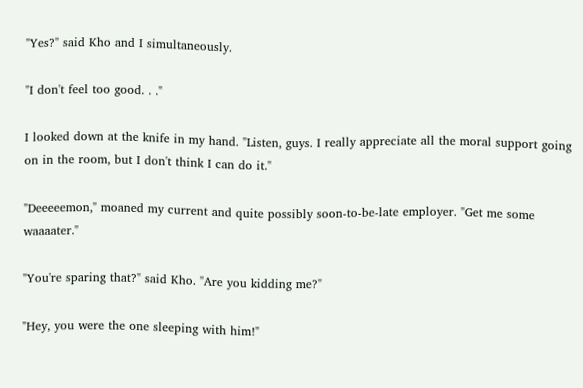"Yes?" said Kho and I simultaneously.

"I don't feel too good. . ."

I looked down at the knife in my hand. "Listen, guys. I really appreciate all the moral support going on in the room, but I don't think I can do it."

"Deeeeemon," moaned my current and quite possibly soon-to-be-late employer. "Get me some waaaater."

"You're sparing that?" said Kho. "Are you kidding me?"

"Hey, you were the one sleeping with him!"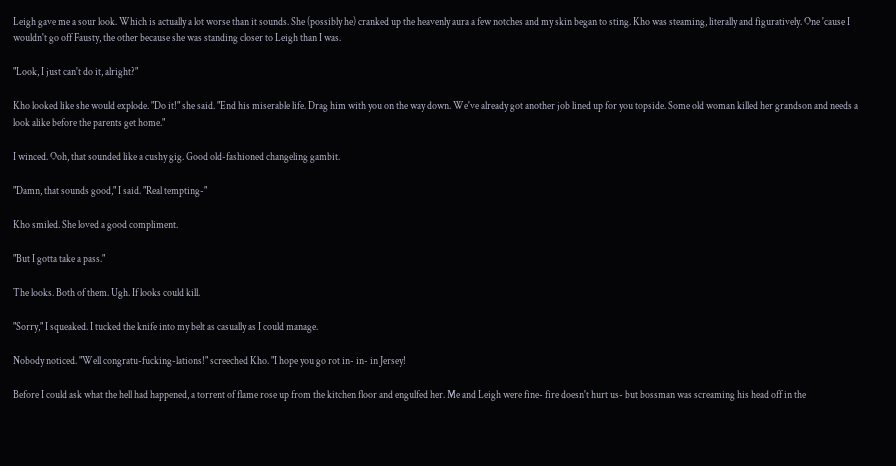Leigh gave me a sour look. Which is actually a lot worse than it sounds. She (possibly he) cranked up the heavenly aura a few notches and my skin began to sting. Kho was steaming, literally and figuratively. One 'cause I wouldn't go off Fausty, the other because she was standing closer to Leigh than I was.

"Look, I just can't do it, alright?"

Kho looked like she would explode. "Do it!" she said. "End his miserable life. Drag him with you on the way down. We've already got another job lined up for you topside. Some old woman killed her grandson and needs a look alike before the parents get home."

I winced. Ooh, that sounded like a cushy gig. Good old-fashioned changeling gambit.

"Damn, that sounds good," I said. "Real tempting-"

Kho smiled. She loved a good compliment.

"But I gotta take a pass."

The looks. Both of them. Ugh. If looks could kill.

"Sorry," I squeaked. I tucked the knife into my belt as casually as I could manage.

Nobody noticed. "Well congratu-fucking-lations!" screeched Kho. "I hope you go rot in- in- in Jersey!

Before I could ask what the hell had happened, a torrent of flame rose up from the kitchen floor and engulfed her. Me and Leigh were fine- fire doesn't hurt us- but bossman was screaming his head off in the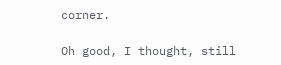corner.

Oh good, I thought, still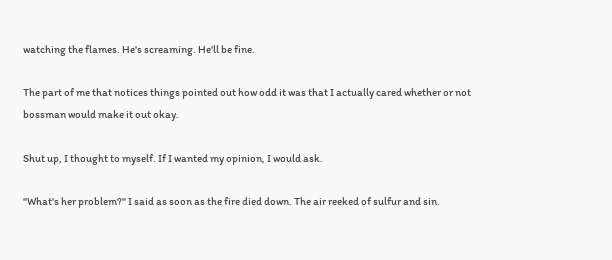watching the flames. He's screaming. He'll be fine.

The part of me that notices things pointed out how odd it was that I actually cared whether or not bossman would make it out okay.

Shut up, I thought to myself. If I wanted my opinion, I would ask.

"What's her problem?" I said as soon as the fire died down. The air reeked of sulfur and sin.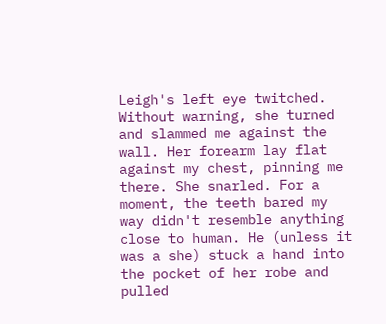Leigh's left eye twitched. Without warning, she turned and slammed me against the wall. Her forearm lay flat against my chest, pinning me there. She snarled. For a moment, the teeth bared my way didn't resemble anything close to human. He (unless it was a she) stuck a hand into the pocket of her robe and pulled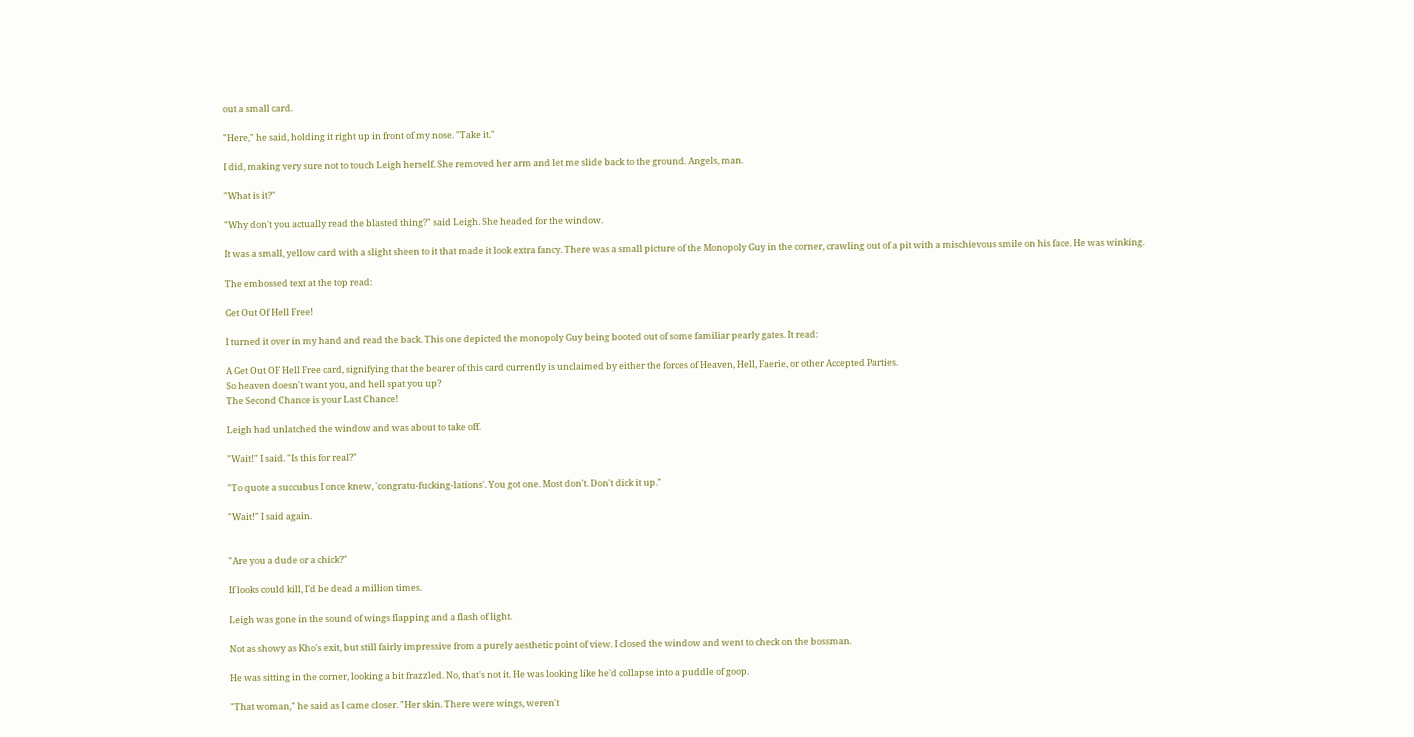out a small card.

"Here," he said, holding it right up in front of my nose. "Take it."

I did, making very sure not to touch Leigh herself. She removed her arm and let me slide back to the ground. Angels, man.

"What is it?"

"Why don't you actually read the blasted thing?" said Leigh. She headed for the window.

It was a small, yellow card with a slight sheen to it that made it look extra fancy. There was a small picture of the Monopoly Guy in the corner, crawling out of a pit with a mischievous smile on his face. He was winking.

The embossed text at the top read:

Get Out Of Hell Free!

I turned it over in my hand and read the back. This one depicted the monopoly Guy being booted out of some familiar pearly gates. It read:

A Get Out OF Hell Free card, signifying that the bearer of this card currently is unclaimed by either the forces of Heaven, Hell, Faerie, or other Accepted Parties.
So heaven doesn't want you, and hell spat you up?
The Second Chance is your Last Chance!

Leigh had unlatched the window and was about to take off.

"Wait!" I said. "Is this for real?"

"To quote a succubus I once knew, 'congratu-fucking-lations'. You got one. Most don't. Don't dick it up."

"Wait!" I said again.


"Are you a dude or a chick?"

If looks could kill, I'd be dead a million times.

Leigh was gone in the sound of wings flapping and a flash of light.

Not as showy as Kho's exit, but still fairly impressive from a purely aesthetic point of view. I closed the window and went to check on the bossman.

He was sitting in the corner, looking a bit frazzled. No, that's not it. He was looking like he'd collapse into a puddle of goop.

"That woman," he said as I came closer. "Her skin. There were wings, weren't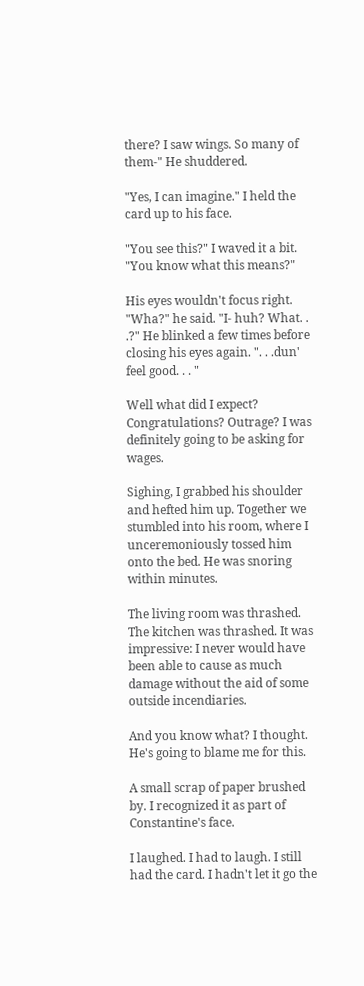there? I saw wings. So many of them-" He shuddered.

"Yes, I can imagine." I held the card up to his face.

"You see this?" I waved it a bit. "You know what this means?"

His eyes wouldn't focus right. "Wha?" he said. "I- huh? What. . .?" He blinked a few times before closing his eyes again. ". . .dun' feel good. . . "

Well what did I expect? Congratulations? Outrage? I was definitely going to be asking for wages.

Sighing, I grabbed his shoulder and hefted him up. Together we stumbled into his room, where I unceremoniously tossed him onto the bed. He was snoring within minutes.

The living room was thrashed. The kitchen was thrashed. It was impressive: I never would have been able to cause as much damage without the aid of some outside incendiaries.

And you know what? I thought. He's going to blame me for this.

A small scrap of paper brushed by. I recognized it as part of Constantine's face.

I laughed. I had to laugh. I still had the card. I hadn't let it go the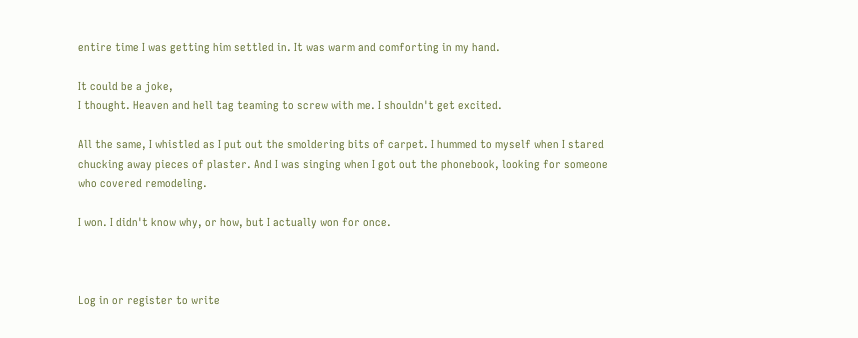entire time I was getting him settled in. It was warm and comforting in my hand.

It could be a joke,
I thought. Heaven and hell tag teaming to screw with me. I shouldn't get excited.

All the same, I whistled as I put out the smoldering bits of carpet. I hummed to myself when I stared chucking away pieces of plaster. And I was singing when I got out the phonebook, looking for someone who covered remodeling.

I won. I didn't know why, or how, but I actually won for once.



Log in or register to write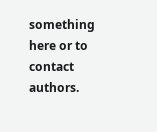something here or to contact authors.